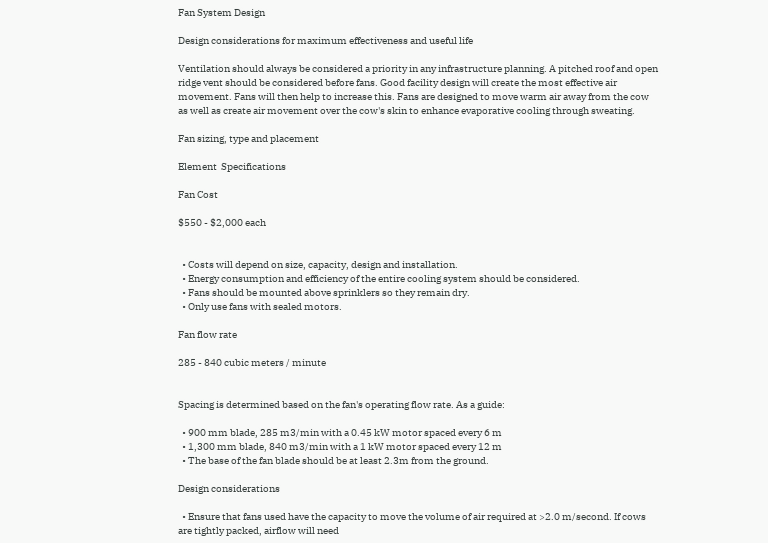Fan System Design

Design considerations for maximum effectiveness and useful life

Ventilation should always be considered a priority in any infrastructure planning. A pitched roof and open ridge vent should be considered before fans. Good facility design will create the most effective air movement. Fans will then help to increase this. Fans are designed to move warm air away from the cow as well as create air movement over the cow's skin to enhance evaporative cooling through sweating.

Fan sizing, type and placement

Element  Specifications

Fan Cost

$550 - $2,000 each


  • Costs will depend on size, capacity, design and installation.
  • Energy consumption and efficiency of the entire cooling system should be considered.
  • Fans should be mounted above sprinklers so they remain dry.
  • Only use fans with sealed motors.

Fan flow rate

285 - 840 cubic meters / minute


Spacing is determined based on the fan's operating flow rate. As a guide:

  • 900 mm blade, 285 m3/min with a 0.45 kW motor spaced every 6 m
  • 1,300 mm blade, 840 m3/min with a 1 kW motor spaced every 12 m
  • The base of the fan blade should be at least 2.3m from the ground.

Design considerations

  • Ensure that fans used have the capacity to move the volume of air required at >2.0 m/second. If cows are tightly packed, airflow will need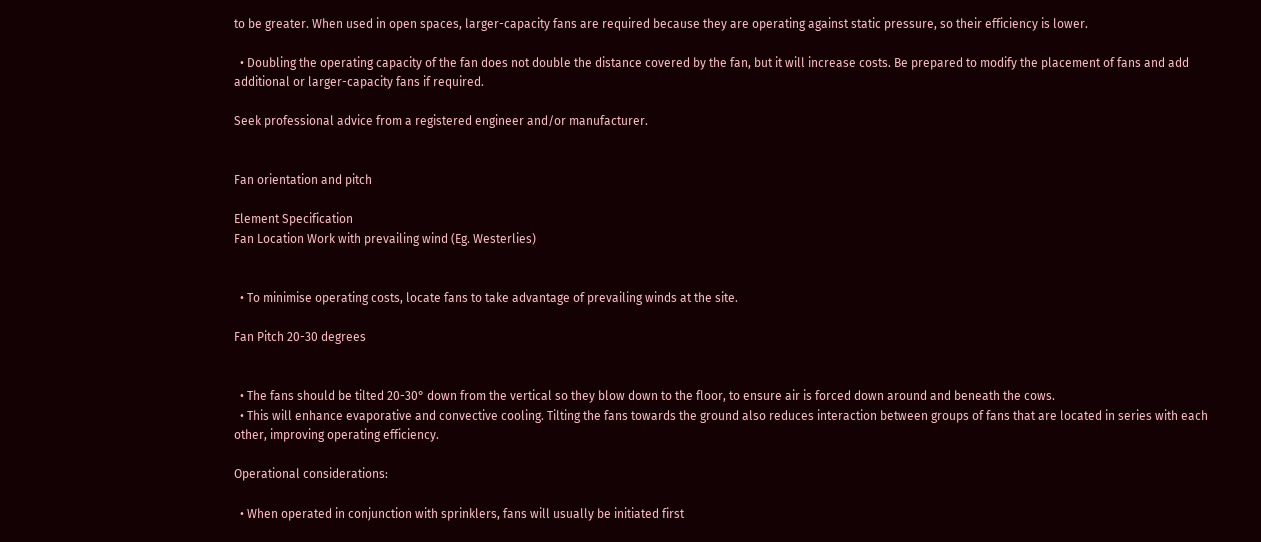to be greater. When used in open spaces, larger-capacity fans are required because they are operating against static pressure, so their efficiency is lower.

  • Doubling the operating capacity of the fan does not double the distance covered by the fan, but it will increase costs. Be prepared to modify the placement of fans and add additional or larger-capacity fans if required.

Seek professional advice from a registered engineer and/or manufacturer.


Fan orientation and pitch

Element Specification
Fan Location Work with prevailing wind (Eg. Westerlies)


  • To minimise operating costs, locate fans to take advantage of prevailing winds at the site.

Fan Pitch 20-30 degrees


  • The fans should be tilted 20-30° down from the vertical so they blow down to the floor, to ensure air is forced down around and beneath the cows.
  • This will enhance evaporative and convective cooling. Tilting the fans towards the ground also reduces interaction between groups of fans that are located in series with each other, improving operating efficiency.

Operational considerations:

  • When operated in conjunction with sprinklers, fans will usually be initiated first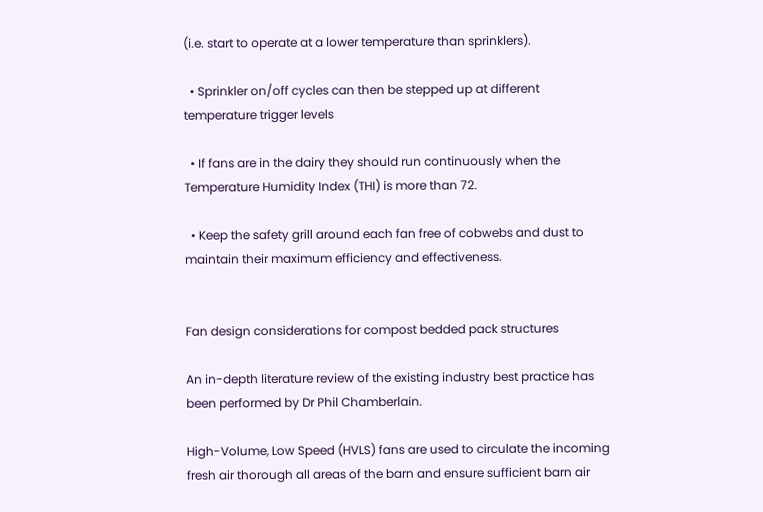(i.e. start to operate at a lower temperature than sprinklers).

  • Sprinkler on/off cycles can then be stepped up at different temperature trigger levels

  • If fans are in the dairy they should run continuously when the Temperature Humidity Index (THI) is more than 72.

  • Keep the safety grill around each fan free of cobwebs and dust to maintain their maximum efficiency and effectiveness.


Fan design considerations for compost bedded pack structures

An in-depth literature review of the existing industry best practice has been performed by Dr Phil Chamberlain.

High-Volume, Low Speed (HVLS) fans are used to circulate the incoming fresh air thorough all areas of the barn and ensure sufficient barn air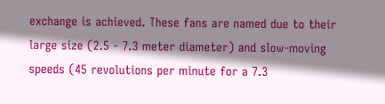exchange is achieved. These fans are named due to their large size (2.5 - 7.3 meter diameter) and slow-moving speeds (45 revolutions per minute for a 7.3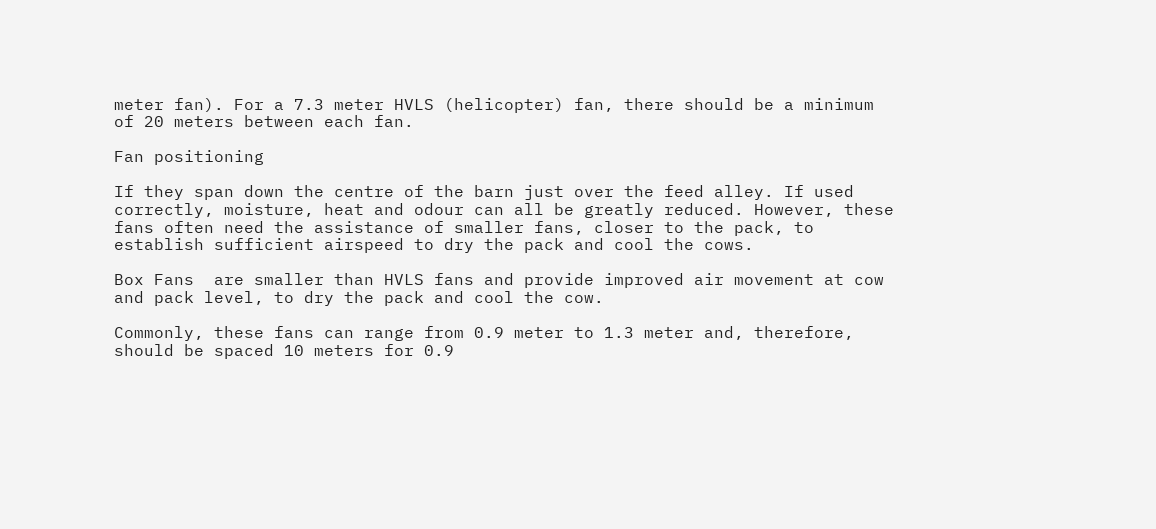meter fan). For a 7.3 meter HVLS (helicopter) fan, there should be a minimum of 20 meters between each fan.

Fan positioning

If they span down the centre of the barn just over the feed alley. If used correctly, moisture, heat and odour can all be greatly reduced. However, these fans often need the assistance of smaller fans, closer to the pack, to establish sufficient airspeed to dry the pack and cool the cows.

Box Fans  are smaller than HVLS fans and provide improved air movement at cow and pack level, to dry the pack and cool the cow.

Commonly, these fans can range from 0.9 meter to 1.3 meter and, therefore, should be spaced 10 meters for 0.9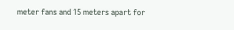meter fans and 15 meters apart for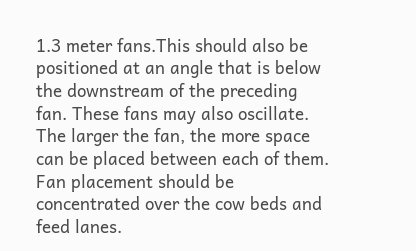1.3 meter fans.This should also be positioned at an angle that is below the downstream of the preceding fan. These fans may also oscillate. The larger the fan, the more space can be placed between each of them. Fan placement should be concentrated over the cow beds and feed lanes.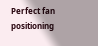Perfect fan positioning